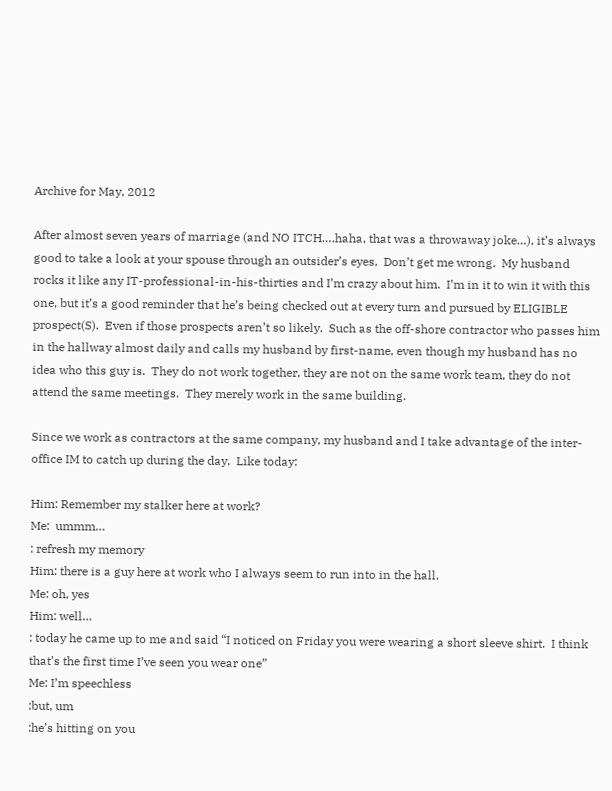Archive for May, 2012

After almost seven years of marriage (and NO ITCH….haha, that was a throwaway joke…), it’s always good to take a look at your spouse through an outsider’s eyes.  Don’t get me wrong.  My husband rocks it like any IT-professional-in-his-thirties and I’m crazy about him.  I’m in it to win it with this one, but it’s a good reminder that he’s being checked out at every turn and pursued by ELIGIBLE prospect(S).  Even if those prospects aren’t so likely.  Such as the off-shore contractor who passes him in the hallway almost daily and calls my husband by first-name, even though my husband has no idea who this guy is.  They do not work together, they are not on the same work team, they do not attend the same meetings.  They merely work in the same building.

Since we work as contractors at the same company, my husband and I take advantage of the inter-office IM to catch up during the day.  Like today:

Him: Remember my stalker here at work?
Me:  ummm…
: refresh my memory
Him: there is a guy here at work who I always seem to run into in the hall.
Me: oh, yes
Him: well…
: today he came up to me and said “I noticed on Friday you were wearing a short sleeve shirt.  I think that’s the first time I’ve seen you wear one”
Me: I’m speechless
:but, um
:he’s hitting on you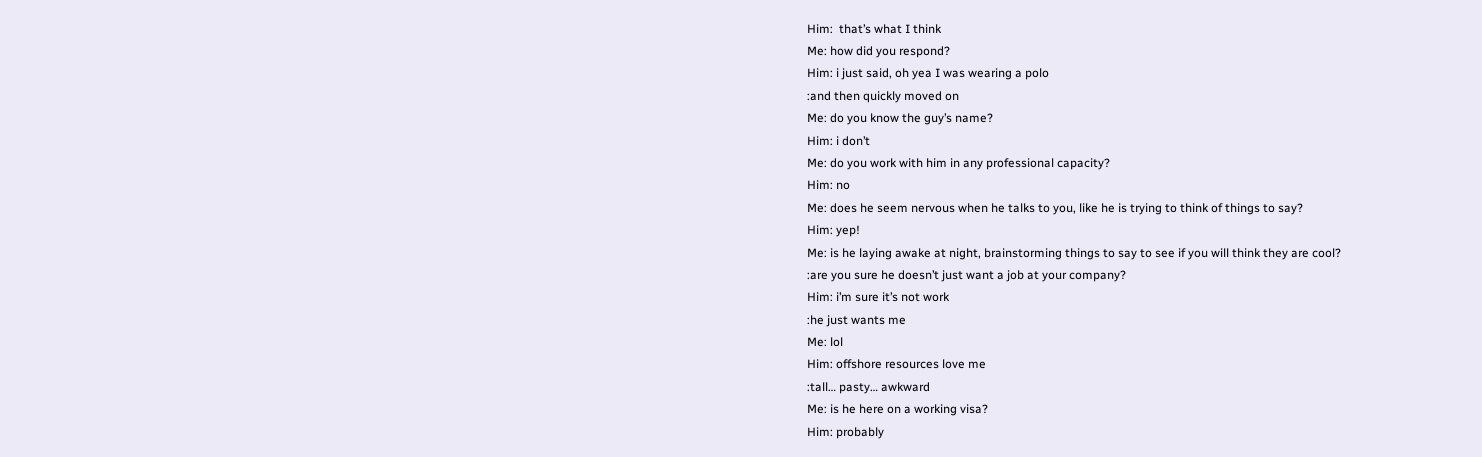Him:  that’s what I think
Me: how did you respond?
Him: i just said, oh yea I was wearing a polo
:and then quickly moved on
Me: do you know the guy’s name?
Him: i don’t
Me: do you work with him in any professional capacity?
Him: no
Me: does he seem nervous when he talks to you, like he is trying to think of things to say?
Him: yep!
Me: is he laying awake at night, brainstorming things to say to see if you will think they are cool?
:are you sure he doesn’t just want a job at your company?
Him: i’m sure it’s not work
:he just wants me
Me: lol
Him: offshore resources love me
:tall… pasty… awkward
Me: is he here on a working visa?
Him: probably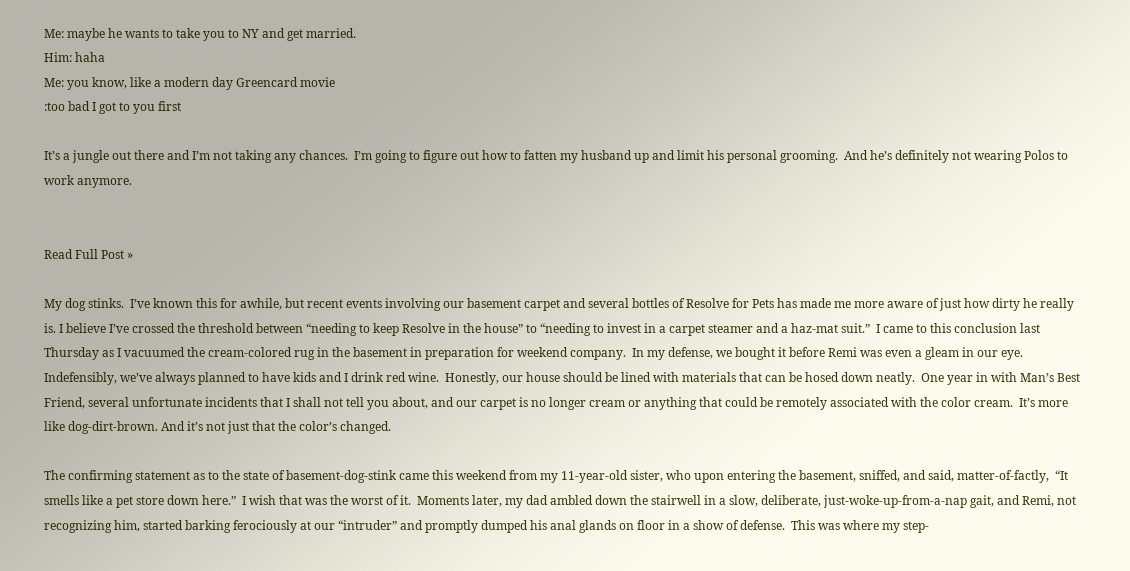Me: maybe he wants to take you to NY and get married.
Him: haha
Me: you know, like a modern day Greencard movie
:too bad I got to you first

It’s a jungle out there and I’m not taking any chances.  I’m going to figure out how to fatten my husband up and limit his personal grooming.  And he’s definitely not wearing Polos to work anymore.


Read Full Post »

My dog stinks.  I’ve known this for awhile, but recent events involving our basement carpet and several bottles of Resolve for Pets has made me more aware of just how dirty he really is. I believe I’ve crossed the threshold between “needing to keep Resolve in the house” to “needing to invest in a carpet steamer and a haz-mat suit.”  I came to this conclusion last Thursday as I vacuumed the cream-colored rug in the basement in preparation for weekend company.  In my defense, we bought it before Remi was even a gleam in our eye.  Indefensibly, we’ve always planned to have kids and I drink red wine.  Honestly, our house should be lined with materials that can be hosed down neatly.  One year in with Man’s Best Friend, several unfortunate incidents that I shall not tell you about, and our carpet is no longer cream or anything that could be remotely associated with the color cream.  It’s more like dog-dirt-brown. And it’s not just that the color’s changed.

The confirming statement as to the state of basement-dog-stink came this weekend from my 11-year-old sister, who upon entering the basement, sniffed, and said, matter-of-factly,  “It smells like a pet store down here.”  I wish that was the worst of it.  Moments later, my dad ambled down the stairwell in a slow, deliberate, just-woke-up-from-a-nap gait, and Remi, not recognizing him, started barking ferociously at our “intruder” and promptly dumped his anal glands on floor in a show of defense.  This was where my step-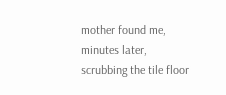mother found me, minutes later, scrubbing the tile floor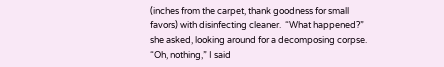(inches from the carpet, thank goodness for small favors) with disinfecting cleaner.  “What happened?” she asked, looking around for a decomposing corpse.  “Oh, nothing,” I said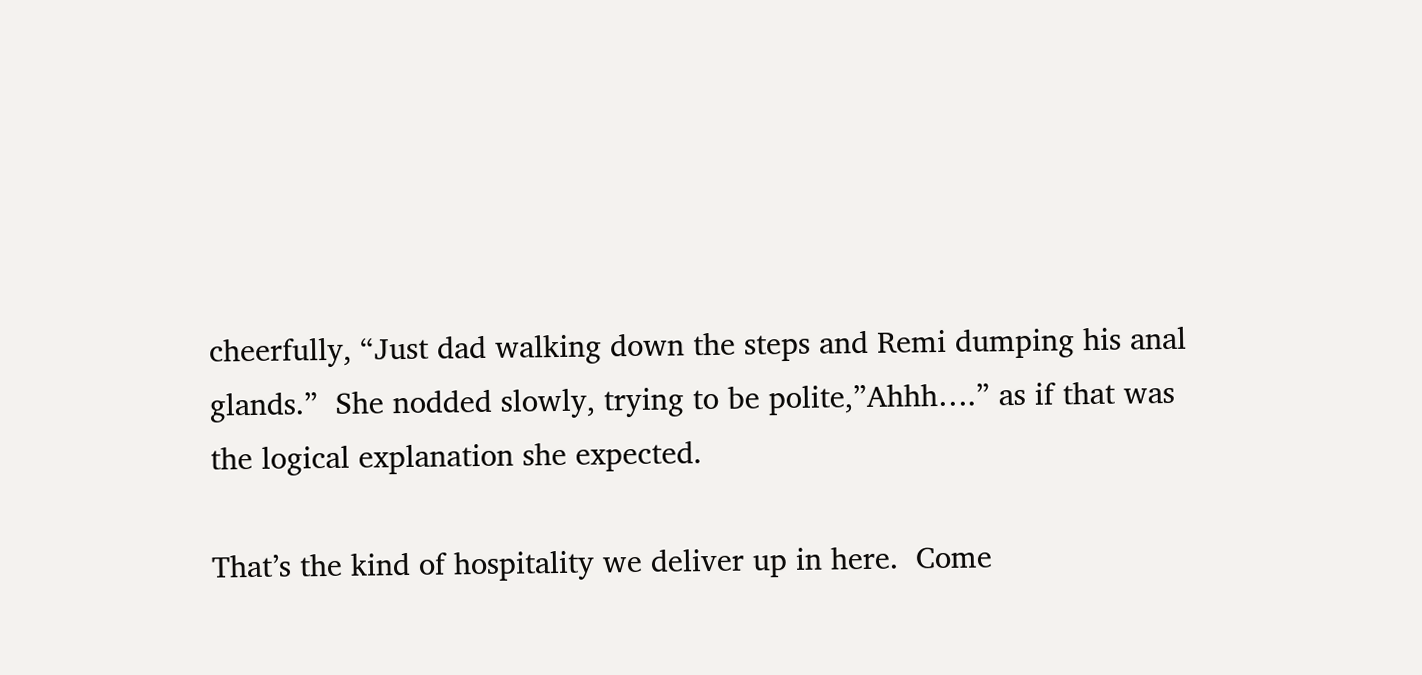cheerfully, “Just dad walking down the steps and Remi dumping his anal glands.”  She nodded slowly, trying to be polite,”Ahhh….” as if that was the logical explanation she expected.

That’s the kind of hospitality we deliver up in here.  Come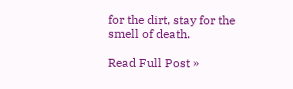for the dirt, stay for the smell of death.

Read Full Post »